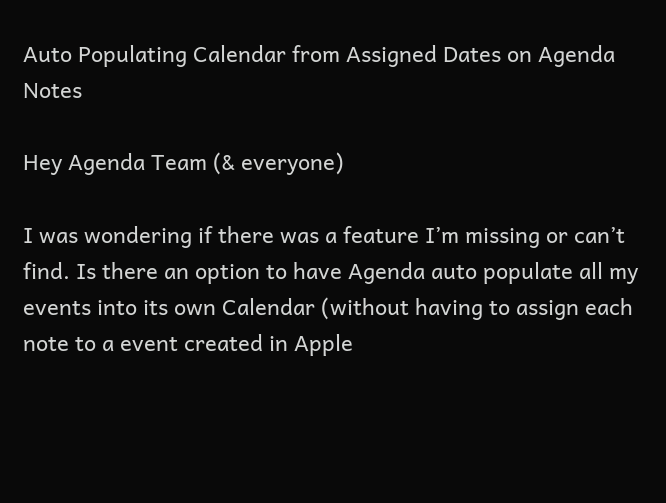Auto Populating Calendar from Assigned Dates on Agenda Notes

Hey Agenda Team (& everyone)

I was wondering if there was a feature I’m missing or can’t find. Is there an option to have Agenda auto populate all my events into its own Calendar (without having to assign each note to a event created in Apple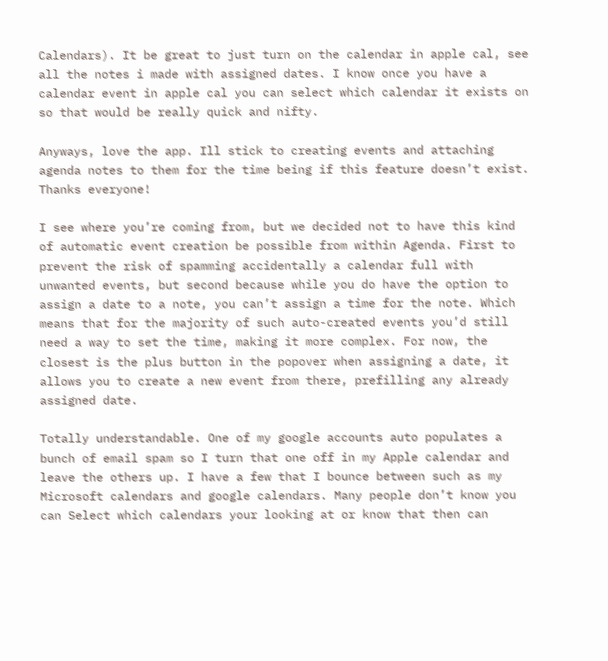Calendars). It be great to just turn on the calendar in apple cal, see all the notes i made with assigned dates. I know once you have a calendar event in apple cal you can select which calendar it exists on so that would be really quick and nifty.

Anyways, love the app. Ill stick to creating events and attaching agenda notes to them for the time being if this feature doesn’t exist. Thanks everyone!

I see where you’re coming from, but we decided not to have this kind of automatic event creation be possible from within Agenda. First to prevent the risk of spamming accidentally a calendar full with unwanted events, but second because while you do have the option to assign a date to a note, you can’t assign a time for the note. Which means that for the majority of such auto-created events you’d still need a way to set the time, making it more complex. For now, the closest is the plus button in the popover when assigning a date, it allows you to create a new event from there, prefilling any already assigned date.

Totally understandable. One of my google accounts auto populates a bunch of email spam so I turn that one off in my Apple calendar and leave the others up. I have a few that I bounce between such as my Microsoft calendars and google calendars. Many people don’t know you can Select which calendars your looking at or know that then can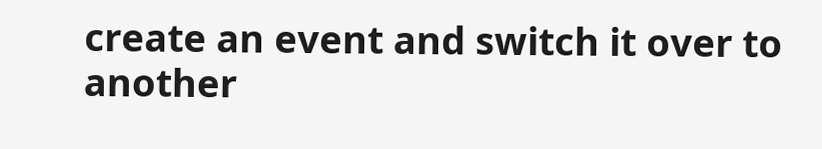create an event and switch it over to another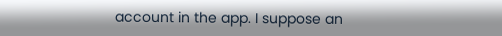account in the app. I suppose an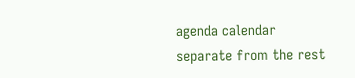agenda calendar separate from the rest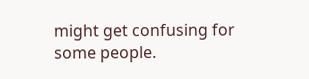might get confusing for some people.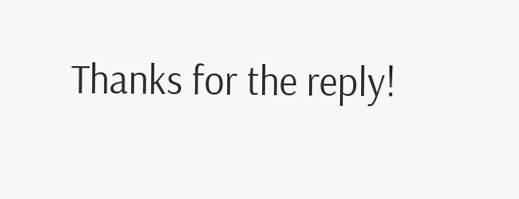Thanks for the reply!